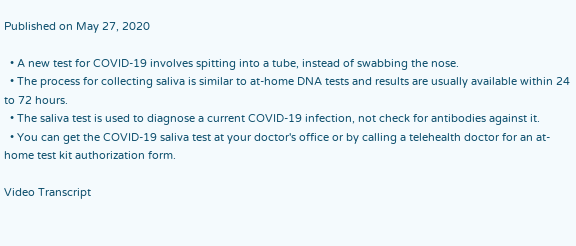Published on May 27, 2020

  • A new test for COVID-19 involves spitting into a tube, instead of swabbing the nose.
  • The process for collecting saliva is similar to at-home DNA tests and results are usually available within 24 to 72 hours.
  • The saliva test is used to diagnose a current COVID-19 infection, not check for antibodies against it.
  • You can get the COVID-19 saliva test at your doctor's office or by calling a telehealth doctor for an at-home test kit authorization form.

Video Transcript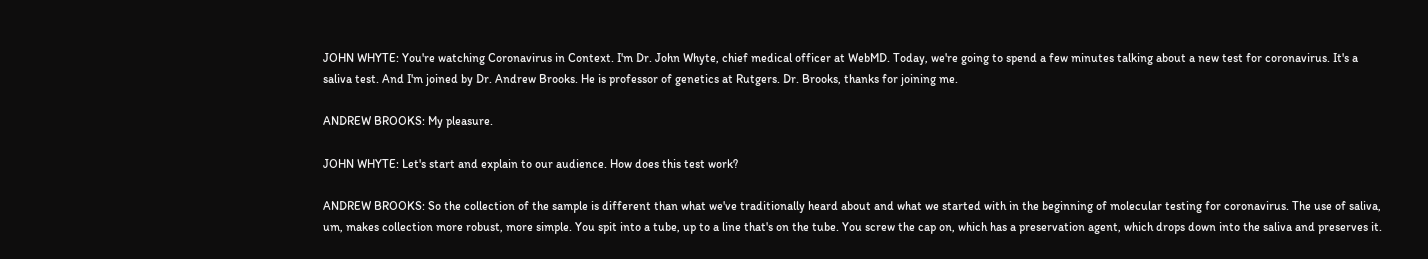JOHN WHYTE: You're watching Coronavirus in Context. I'm Dr. John Whyte, chief medical officer at WebMD. Today, we're going to spend a few minutes talking about a new test for coronavirus. It's a saliva test. And I'm joined by Dr. Andrew Brooks. He is professor of genetics at Rutgers. Dr. Brooks, thanks for joining me.

ANDREW BROOKS: My pleasure.

JOHN WHYTE: Let's start and explain to our audience. How does this test work?

ANDREW BROOKS: So the collection of the sample is different than what we've traditionally heard about and what we started with in the beginning of molecular testing for coronavirus. The use of saliva, um, makes collection more robust, more simple. You spit into a tube, up to a line that's on the tube. You screw the cap on, which has a preservation agent, which drops down into the saliva and preserves it.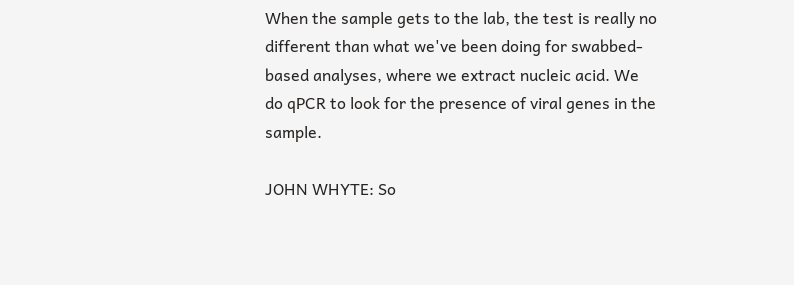When the sample gets to the lab, the test is really no different than what we've been doing for swabbed-based analyses, where we extract nucleic acid. We do qPCR to look for the presence of viral genes in the sample.

JOHN WHYTE: So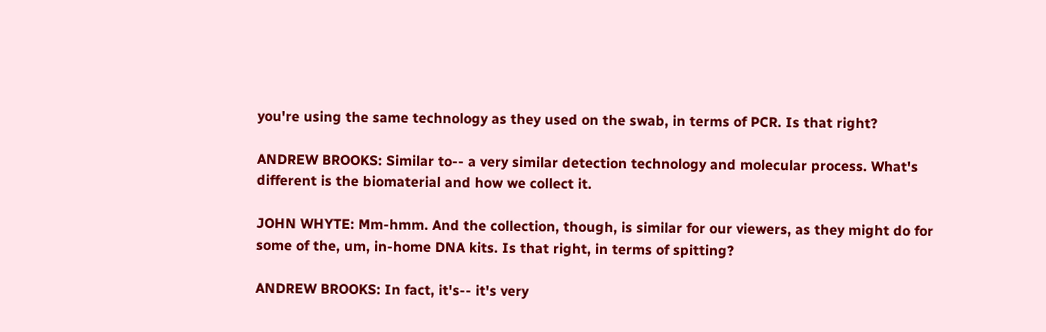you're using the same technology as they used on the swab, in terms of PCR. Is that right?

ANDREW BROOKS: Similar to-- a very similar detection technology and molecular process. What's different is the biomaterial and how we collect it.

JOHN WHYTE: Mm-hmm. And the collection, though, is similar for our viewers, as they might do for some of the, um, in-home DNA kits. Is that right, in terms of spitting?

ANDREW BROOKS: In fact, it's-- it's very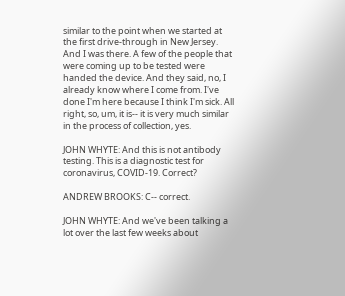similar to the point when we started at the first drive-through in New Jersey. And I was there. A few of the people that were coming up to be tested were handed the device. And they said, no, I already know where I come from. I've done I'm here because I think I'm sick. All right, so, um, it is-- it is very much similar in the process of collection, yes.

JOHN WHYTE: And this is not antibody testing. This is a diagnostic test for coronavirus, COVID-19. Correct?

ANDREW BROOKS: C-- correct.

JOHN WHYTE: And we've been talking a lot over the last few weeks about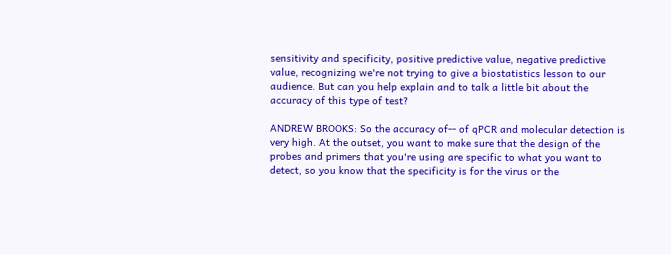sensitivity and specificity, positive predictive value, negative predictive value, recognizing we're not trying to give a biostatistics lesson to our audience. But can you help explain and to talk a little bit about the accuracy of this type of test?

ANDREW BROOKS: So the accuracy of-- of qPCR and molecular detection is very high. At the outset, you want to make sure that the design of the probes and primers that you're using are specific to what you want to detect, so you know that the specificity is for the virus or the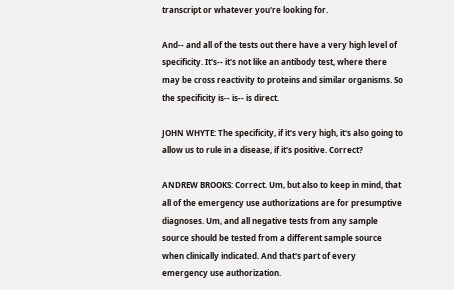transcript or whatever you're looking for.

And-- and all of the tests out there have a very high level of specificity. It's-- it's not like an antibody test, where there may be cross reactivity to proteins and similar organisms. So the specificity is-- is-- is direct.

JOHN WHYTE: The specificity, if it's very high, it's also going to allow us to rule in a disease, if it's positive. Correct?

ANDREW BROOKS: Correct. Um, but also to keep in mind, that all of the emergency use authorizations are for presumptive diagnoses. Um, and all negative tests from any sample source should be tested from a different sample source when clinically indicated. And that's part of every emergency use authorization.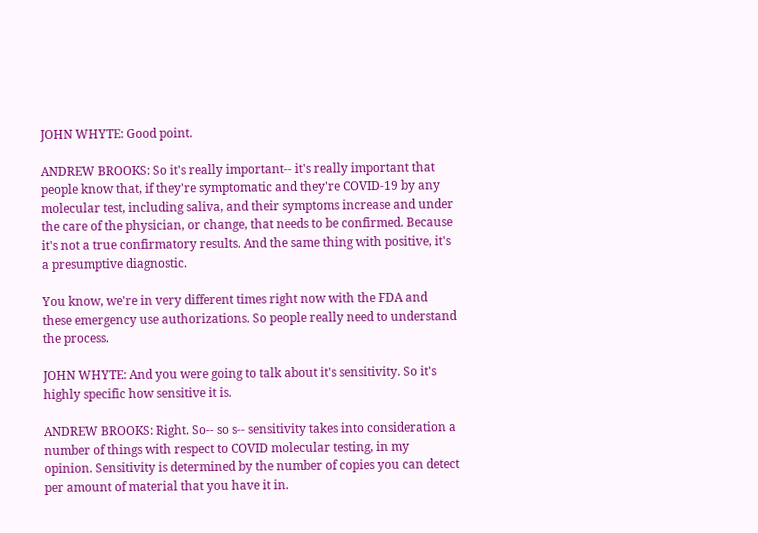JOHN WHYTE: Good point.

ANDREW BROOKS: So it's really important-- it's really important that people know that, if they're symptomatic and they're COVID-19 by any molecular test, including saliva, and their symptoms increase and under the care of the physician, or change, that needs to be confirmed. Because it's not a true confirmatory results. And the same thing with positive, it's a presumptive diagnostic.

You know, we're in very different times right now with the FDA and these emergency use authorizations. So people really need to understand the process.

JOHN WHYTE: And you were going to talk about it's sensitivity. So it's highly specific how sensitive it is.

ANDREW BROOKS: Right. So-- so s-- sensitivity takes into consideration a number of things with respect to COVID molecular testing, in my opinion. Sensitivity is determined by the number of copies you can detect per amount of material that you have it in.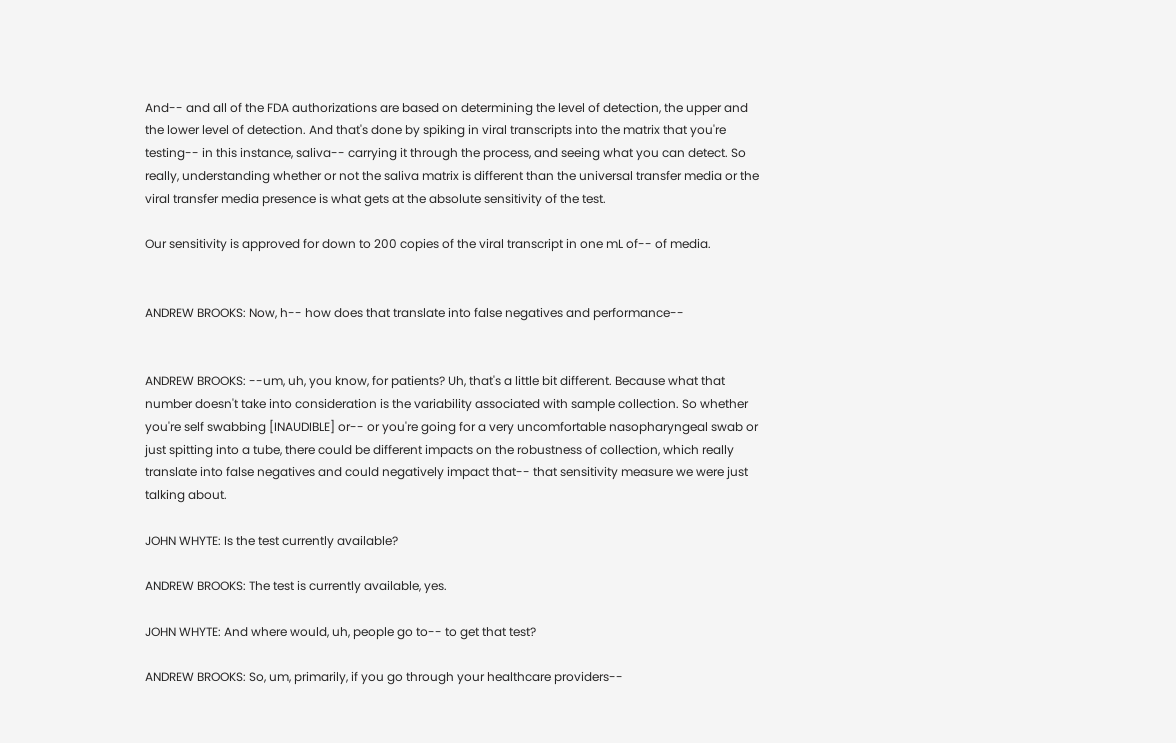And-- and all of the FDA authorizations are based on determining the level of detection, the upper and the lower level of detection. And that's done by spiking in viral transcripts into the matrix that you're testing-- in this instance, saliva-- carrying it through the process, and seeing what you can detect. So really, understanding whether or not the saliva matrix is different than the universal transfer media or the viral transfer media presence is what gets at the absolute sensitivity of the test.

Our sensitivity is approved for down to 200 copies of the viral transcript in one mL of-- of media.


ANDREW BROOKS: Now, h-- how does that translate into false negatives and performance--


ANDREW BROOKS: --um, uh, you know, for patients? Uh, that's a little bit different. Because what that number doesn't take into consideration is the variability associated with sample collection. So whether you're self swabbing [INAUDIBLE] or-- or you're going for a very uncomfortable nasopharyngeal swab or just spitting into a tube, there could be different impacts on the robustness of collection, which really translate into false negatives and could negatively impact that-- that sensitivity measure we were just talking about.

JOHN WHYTE: Is the test currently available?

ANDREW BROOKS: The test is currently available, yes.

JOHN WHYTE: And where would, uh, people go to-- to get that test?

ANDREW BROOKS: So, um, primarily, if you go through your healthcare providers--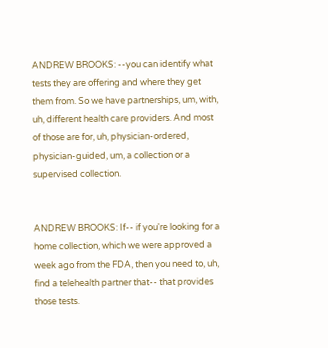ANDREW BROOKS: --you can identify what tests they are offering and where they get them from. So we have partnerships, um, with, uh, different health care providers. And most of those are for, uh, physician-ordered, physician-guided, um, a collection or a supervised collection.


ANDREW BROOKS: If-- if you're looking for a home collection, which we were approved a week ago from the FDA, then you need to, uh, find a telehealth partner that-- that provides those tests.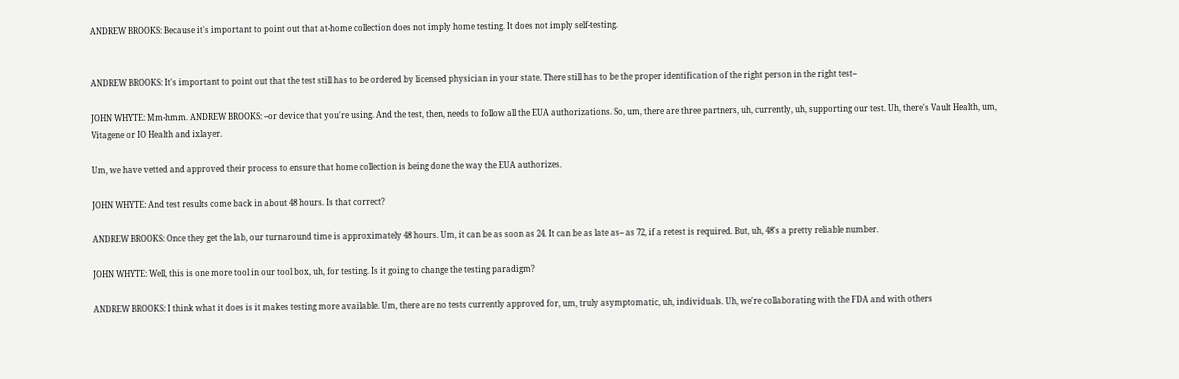ANDREW BROOKS: Because it's important to point out that at-home collection does not imply home testing. It does not imply self-testing.


ANDREW BROOKS: It's important to point out that the test still has to be ordered by licensed physician in your state. There still has to be the proper identification of the right person in the right test--

JOHN WHYTE: Mm-hmm. ANDREW BROOKS: --or device that you're using. And the test, then, needs to follow all the EUA authorizations. So, um, there are three partners, uh, currently, uh, supporting our test. Uh, there's Vault Health, um, Vitagene or IO Health and ixlayer.

Um, we have vetted and approved their process to ensure that home collection is being done the way the EUA authorizes.

JOHN WHYTE: And test results come back in about 48 hours. Is that correct?

ANDREW BROOKS: Once they get the lab, our turnaround time is approximately 48 hours. Um, it can be as soon as 24. It can be as late as-- as 72, if a retest is required. But, uh, 48's a pretty reliable number.

JOHN WHYTE: Well, this is one more tool in our tool box, uh, for testing. Is it going to change the testing paradigm?

ANDREW BROOKS: I think what it does is it makes testing more available. Um, there are no tests currently approved for, um, truly asymptomatic, uh, individuals. Uh, we're collaborating with the FDA and with others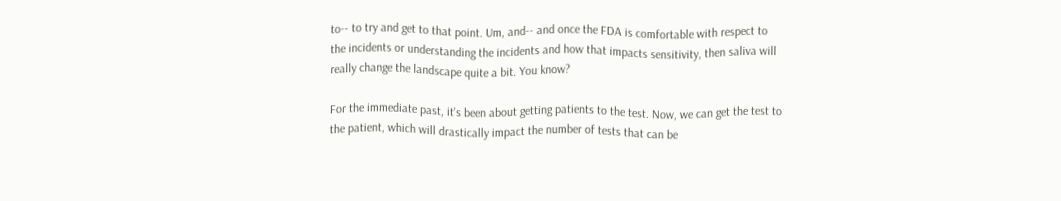to-- to try and get to that point. Um, and-- and once the FDA is comfortable with respect to the incidents or understanding the incidents and how that impacts sensitivity, then saliva will really change the landscape quite a bit. You know?

For the immediate past, it's been about getting patients to the test. Now, we can get the test to the patient, which will drastically impact the number of tests that can be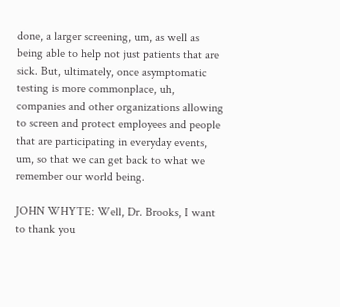done, a larger screening, um, as well as being able to help not just patients that are sick. But, ultimately, once asymptomatic testing is more commonplace, uh, companies and other organizations allowing to screen and protect employees and people that are participating in everyday events, um, so that we can get back to what we remember our world being.

JOHN WHYTE: Well, Dr. Brooks, I want to thank you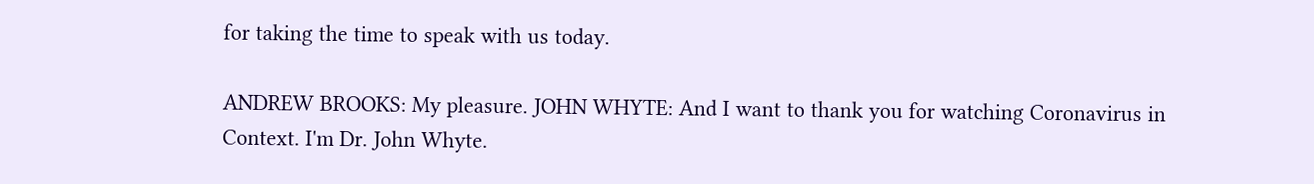for taking the time to speak with us today.

ANDREW BROOKS: My pleasure. JOHN WHYTE: And I want to thank you for watching Coronavirus in Context. I'm Dr. John Whyte.